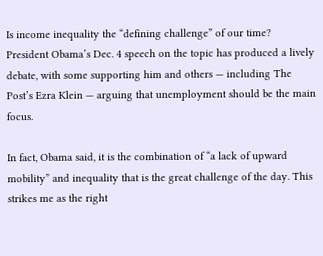Is income inequality the “defining challenge” of our time? President Obama’s Dec. 4 speech on the topic has produced a lively debate, with some supporting him and others — including The Post’s Ezra Klein — arguing that unemployment should be the main focus.

In fact, Obama said, it is the combination of “a lack of upward mobility” and inequality that is the great challenge of the day. This strikes me as the right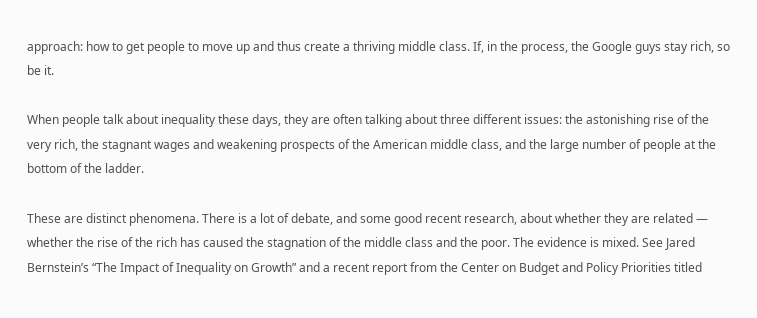approach: how to get people to move up and thus create a thriving middle class. If, in the process, the Google guys stay rich, so be it.

When people talk about inequality these days, they are often talking about three different issues: the astonishing rise of the very rich, the stagnant wages and weakening prospects of the American middle class, and the large number of people at the bottom of the ladder.

These are distinct phenomena. There is a lot of debate, and some good recent research, about whether they are related — whether the rise of the rich has caused the stagnation of the middle class and the poor. The evidence is mixed. See Jared Bernstein’s “The Impact of Inequality on Growth” and a recent report from the Center on Budget and Policy Priorities titled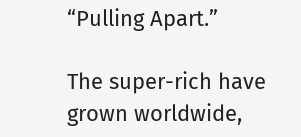“Pulling Apart.”

The super-rich have grown worldwide,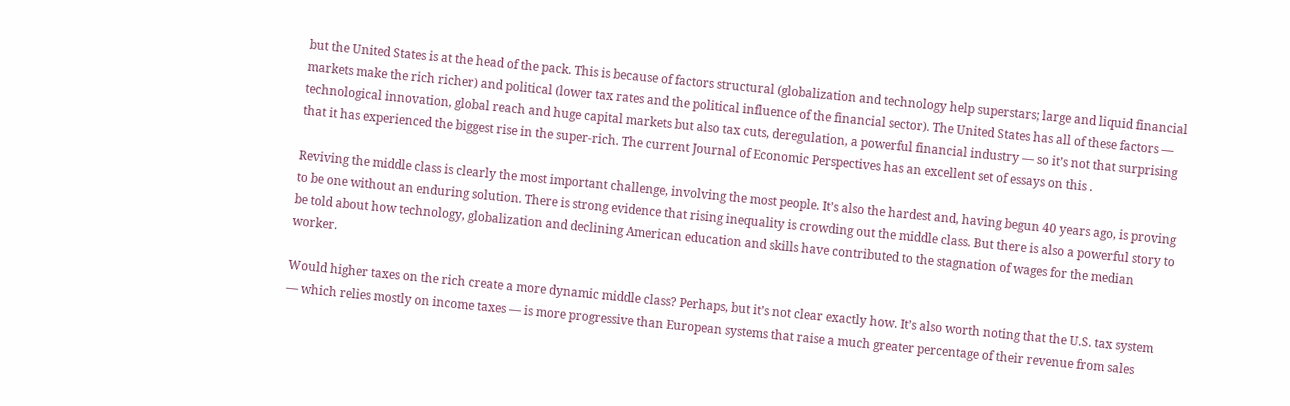but the United States is at the head of the pack. This is because of factors structural (globalization and technology help superstars; large and liquid financial markets make the rich richer) and political (lower tax rates and the political influence of the financial sector). The United States has all of these factors — technological innovation, global reach and huge capital markets but also tax cuts, deregulation, a powerful financial industry — so it’s not that surprising that it has experienced the biggest rise in the super-rich. The current Journal of Economic Perspectives has an excellent set of essays on this .

Reviving the middle class is clearly the most important challenge, involving the most people. It’s also the hardest and, having begun 40 years ago, is proving to be one without an enduring solution. There is strong evidence that rising inequality is crowding out the middle class. But there is also a powerful story to be told about how technology, globalization and declining American education and skills have contributed to the stagnation of wages for the median worker.

Would higher taxes on the rich create a more dynamic middle class? Perhaps, but it’s not clear exactly how. It’s also worth noting that the U.S. tax system — which relies mostly on income taxes — is more progressive than European systems that raise a much greater percentage of their revenue from sales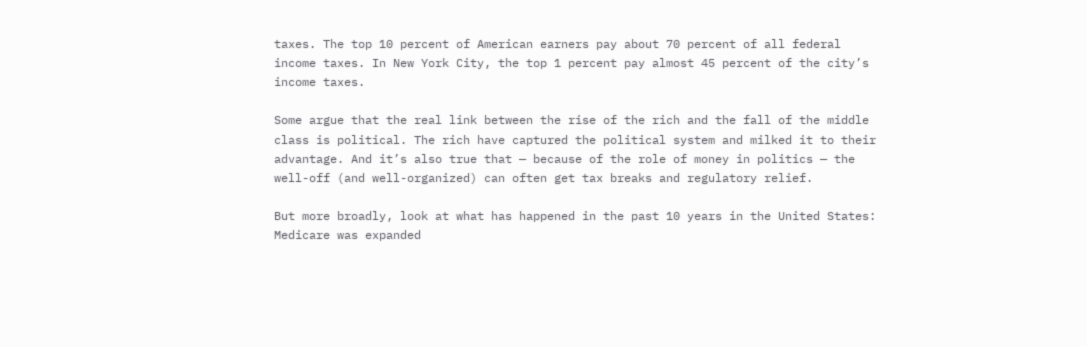taxes. The top 10 percent of American earners pay about 70 percent of all federal income taxes. In New York City, the top 1 percent pay almost 45 percent of the city’s income taxes.

Some argue that the real link between the rise of the rich and the fall of the middle class is political. The rich have captured the political system and milked it to their advantage. And it’s also true that — because of the role of money in politics — the well-off (and well-organized) can often get tax breaks and regulatory relief.

But more broadly, look at what has happened in the past 10 years in the United States: Medicare was expanded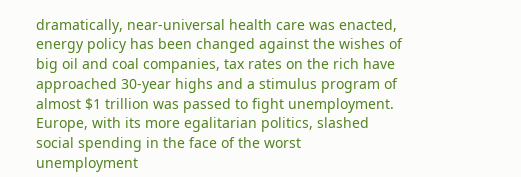dramatically, near-universal health care was enacted, energy policy has been changed against the wishes of big oil and coal companies, tax rates on the rich have approached 30-year highs and a stimulus program of almost $1 trillion was passed to fight unemployment. Europe, with its more egalitarian politics, slashed social spending in the face of the worst unemployment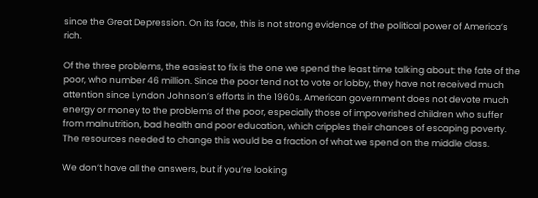since the Great Depression. On its face, this is not strong evidence of the political power of America’s rich.

Of the three problems, the easiest to fix is the one we spend the least time talking about: the fate of the poor, who number 46 million. Since the poor tend not to vote or lobby, they have not received much attention since Lyndon Johnson’s efforts in the 1960s. American government does not devote much energy or money to the problems of the poor, especially those of impoverished children who suffer from malnutrition, bad health and poor education, which cripples their chances of escaping poverty. The resources needed to change this would be a fraction of what we spend on the middle class.

We don’t have all the answers, but if you’re looking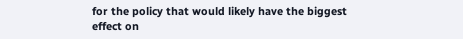for the policy that would likely have the biggest effect on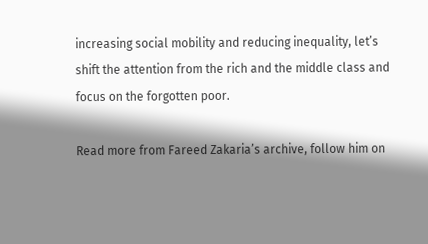increasing social mobility and reducing inequality, let’s shift the attention from the rich and the middle class and focus on the forgotten poor.

Read more from Fareed Zakaria’s archive, follow him on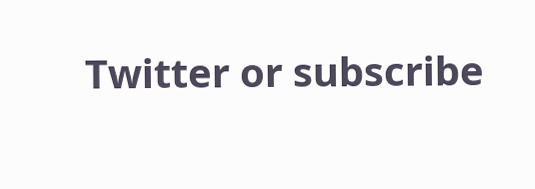Twitter or subscribe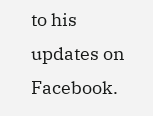to his updates on Facebook.